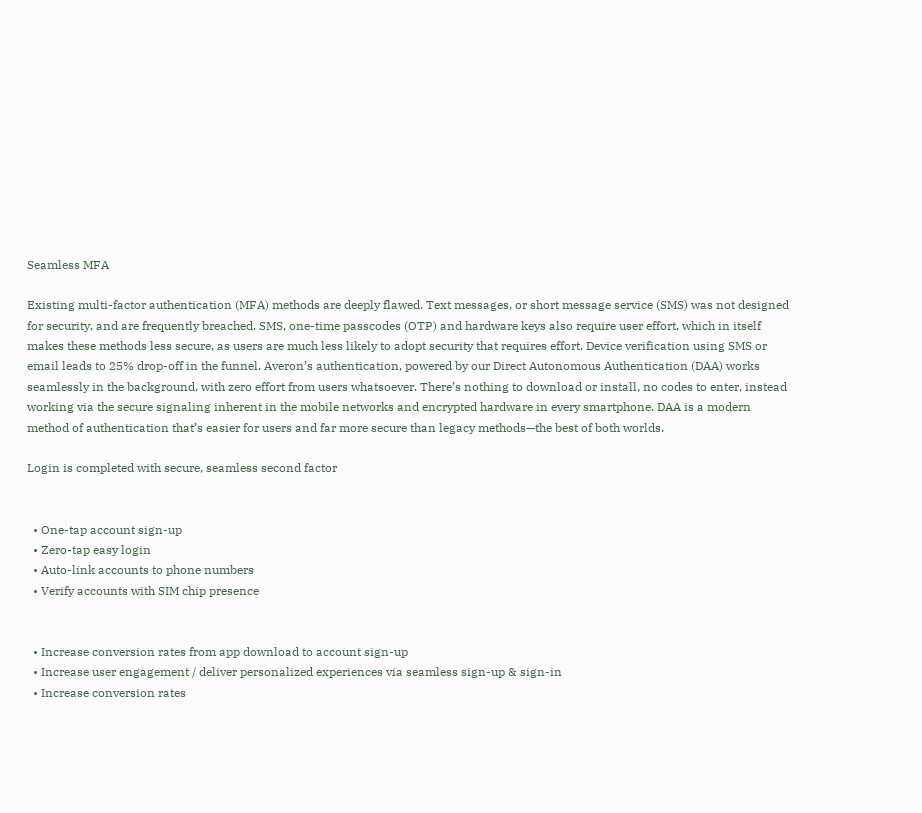Seamless MFA

Existing multi-factor authentication (MFA) methods are deeply flawed. Text messages, or short message service (SMS) was not designed for security, and are frequently breached. SMS, one-time passcodes (OTP) and hardware keys also require user effort, which in itself makes these methods less secure, as users are much less likely to adopt security that requires effort. Device verification using SMS or email leads to 25% drop-off in the funnel. Averon’s authentication, powered by our Direct Autonomous Authentication (DAA) works seamlessly in the background, with zero effort from users whatsoever. There’s nothing to download or install, no codes to enter, instead working via the secure signaling inherent in the mobile networks and encrypted hardware in every smartphone. DAA is a modern method of authentication that’s easier for users and far more secure than legacy methods—the best of both worlds.

Login is completed with secure, seamless second factor


  • One-tap account sign-up
  • Zero-tap easy login
  • Auto-link accounts to phone numbers
  • Verify accounts with SIM chip presence


  • Increase conversion rates from app download to account sign-up
  • Increase user engagement / deliver personalized experiences via seamless sign-up & sign-in
  • Increase conversion rates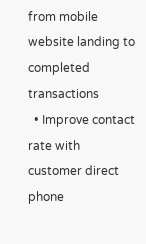from mobile website landing to completed transactions
  • Improve contact rate with customer direct phone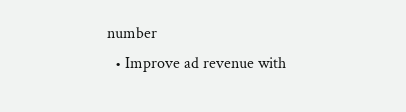number
  • Improve ad revenue with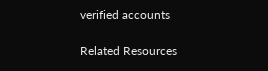verified accounts

Related Resources